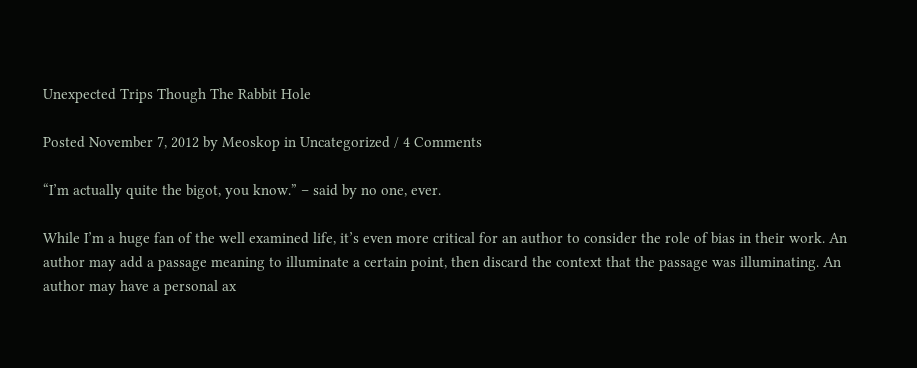Unexpected Trips Though The Rabbit Hole

Posted November 7, 2012 by Meoskop in Uncategorized / 4 Comments

“I’m actually quite the bigot, you know.” – said by no one, ever.

While I’m a huge fan of the well examined life, it’s even more critical for an author to consider the role of bias in their work. An author may add a passage meaning to illuminate a certain point, then discard the context that the passage was illuminating. An author may have a personal ax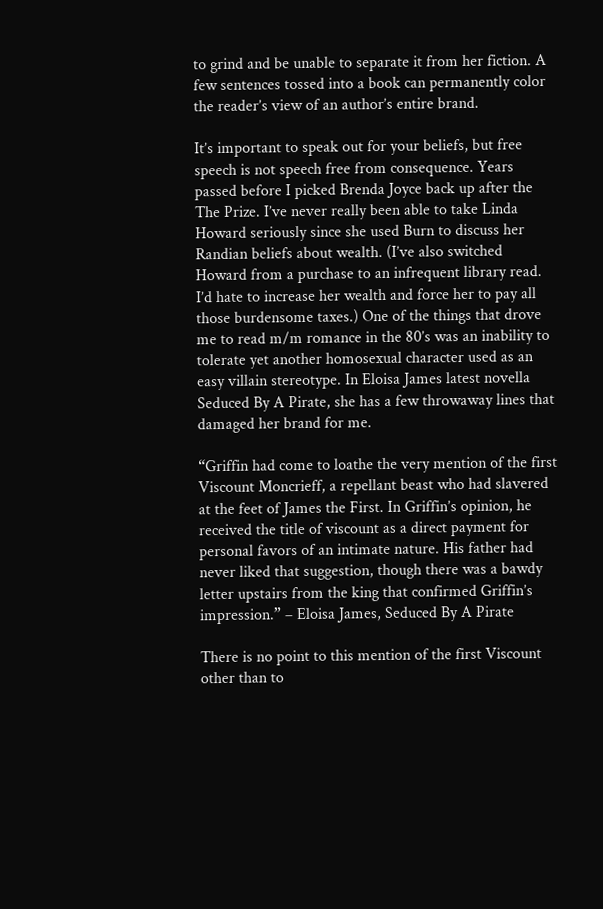to grind and be unable to separate it from her fiction. A few sentences tossed into a book can permanently color the reader’s view of an author’s entire brand.

It’s important to speak out for your beliefs, but free speech is not speech free from consequence. Years passed before I picked Brenda Joyce back up after the The Prize. I’ve never really been able to take Linda Howard seriously since she used Burn to discuss her Randian beliefs about wealth. (I’ve also switched Howard from a purchase to an infrequent library read. I’d hate to increase her wealth and force her to pay all those burdensome taxes.) One of the things that drove me to read m/m romance in the 80’s was an inability to tolerate yet another homosexual character used as an easy villain stereotype. In Eloisa James latest novella Seduced By A Pirate, she has a few throwaway lines that damaged her brand for me.

“Griffin had come to loathe the very mention of the first Viscount Moncrieff, a repellant beast who had slavered at the feet of James the First. In Griffin’s opinion, he received the title of viscount as a direct payment for personal favors of an intimate nature. His father had never liked that suggestion, though there was a bawdy letter upstairs from the king that confirmed Griffin’s impression.” – Eloisa James, Seduced By A Pirate

There is no point to this mention of the first Viscount other than to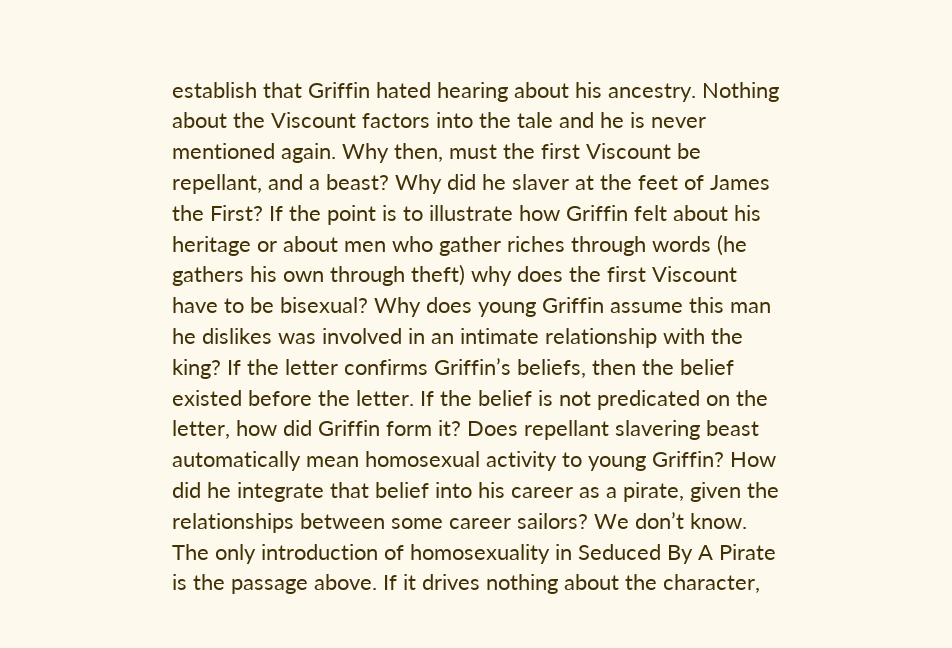establish that Griffin hated hearing about his ancestry. Nothing about the Viscount factors into the tale and he is never mentioned again. Why then, must the first Viscount be repellant, and a beast? Why did he slaver at the feet of James the First? If the point is to illustrate how Griffin felt about his heritage or about men who gather riches through words (he gathers his own through theft) why does the first Viscount have to be bisexual? Why does young Griffin assume this man he dislikes was involved in an intimate relationship with the king? If the letter confirms Griffin’s beliefs, then the belief existed before the letter. If the belief is not predicated on the letter, how did Griffin form it? Does repellant slavering beast  automatically mean homosexual activity to young Griffin? How did he integrate that belief into his career as a pirate, given the relationships between some career sailors? We don’t know. The only introduction of homosexuality in Seduced By A Pirate is the passage above. If it drives nothing about the character,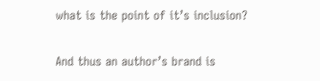what is the point of it’s inclusion?

And thus an author’s brand is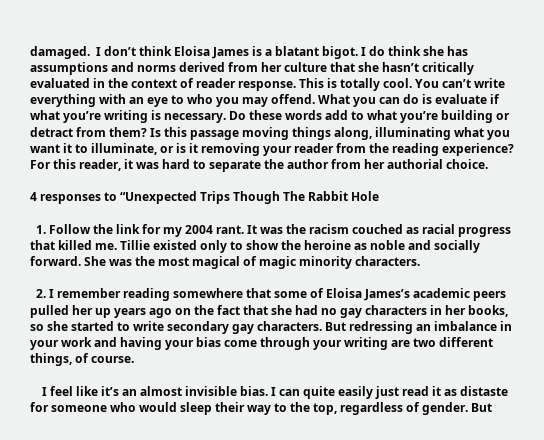damaged.  I don’t think Eloisa James is a blatant bigot. I do think she has assumptions and norms derived from her culture that she hasn’t critically evaluated in the context of reader response. This is totally cool. You can’t write everything with an eye to who you may offend. What you can do is evaluate if what you’re writing is necessary. Do these words add to what you’re building or detract from them? Is this passage moving things along, illuminating what you want it to illuminate, or is it removing your reader from the reading experience? For this reader, it was hard to separate the author from her authorial choice.

4 responses to “Unexpected Trips Though The Rabbit Hole

  1. Follow the link for my 2004 rant. It was the racism couched as racial progress that killed me. Tillie existed only to show the heroine as noble and socially forward. She was the most magical of magic minority characters.

  2. I remember reading somewhere that some of Eloisa James’s academic peers pulled her up years ago on the fact that she had no gay characters in her books, so she started to write secondary gay characters. But redressing an imbalance in your work and having your bias come through your writing are two different things, of course.

    I feel like it’s an almost invisible bias. I can quite easily just read it as distaste for someone who would sleep their way to the top, regardless of gender. But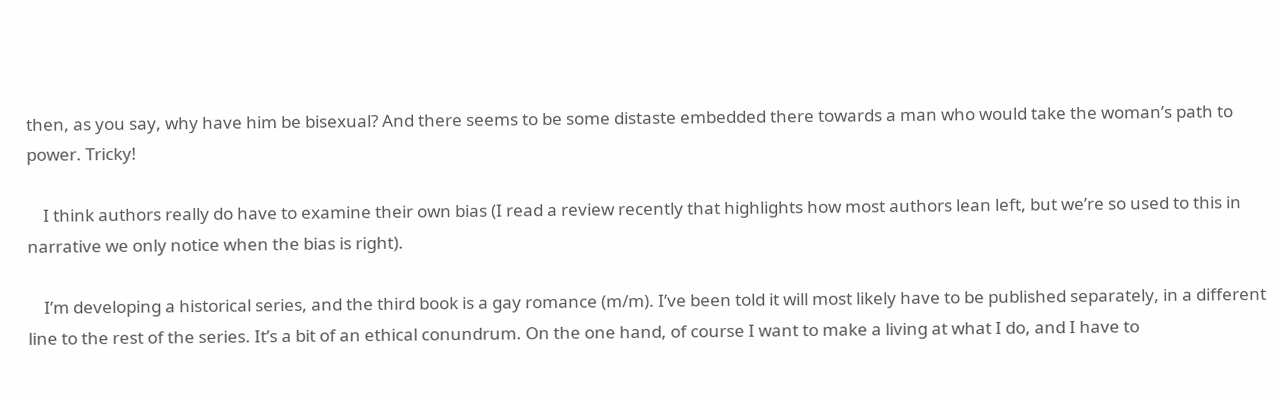then, as you say, why have him be bisexual? And there seems to be some distaste embedded there towards a man who would take the woman’s path to power. Tricky!

    I think authors really do have to examine their own bias (I read a review recently that highlights how most authors lean left, but we’re so used to this in narrative we only notice when the bias is right).

    I’m developing a historical series, and the third book is a gay romance (m/m). I’ve been told it will most likely have to be published separately, in a different line to the rest of the series. It’s a bit of an ethical conundrum. On the one hand, of course I want to make a living at what I do, and I have to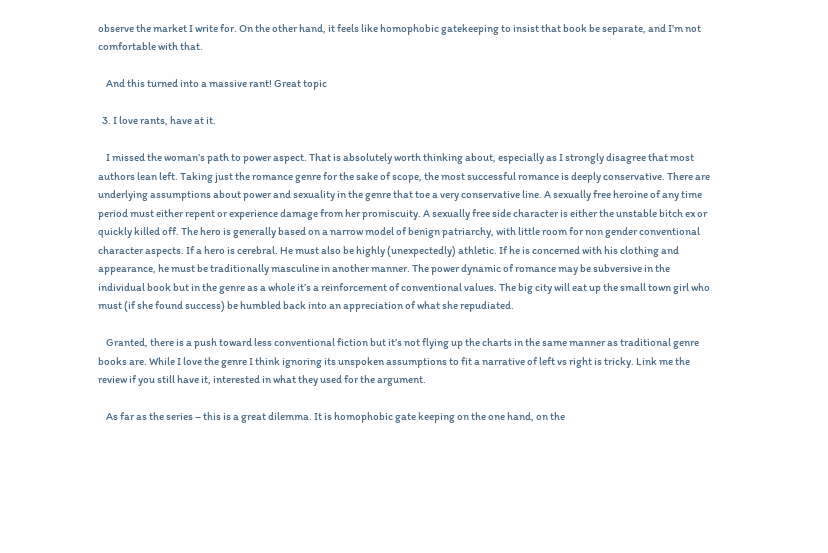observe the market I write for. On the other hand, it feels like homophobic gatekeeping to insist that book be separate, and I’m not comfortable with that.

    And this turned into a massive rant! Great topic

  3. I love rants, have at it.

    I missed the woman’s path to power aspect. That is absolutely worth thinking about, especially as I strongly disagree that most authors lean left. Taking just the romance genre for the sake of scope, the most successful romance is deeply conservative. There are underlying assumptions about power and sexuality in the genre that toe a very conservative line. A sexually free heroine of any time period must either repent or experience damage from her promiscuity. A sexually free side character is either the unstable bitch ex or quickly killed off. The hero is generally based on a narrow model of benign patriarchy, with little room for non gender conventional character aspects. If a hero is cerebral. He must also be highly (unexpectedly) athletic. If he is concerned with his clothing and appearance, he must be traditionally masculine in another manner. The power dynamic of romance may be subversive in the individual book but in the genre as a whole it’s a reinforcement of conventional values. The big city will eat up the small town girl who must (if she found success) be humbled back into an appreciation of what she repudiated.

    Granted, there is a push toward less conventional fiction but it’s not flying up the charts in the same manner as traditional genre books are. While I love the genre I think ignoring its unspoken assumptions to fit a narrative of left vs right is tricky. Link me the review if you still have it, interested in what they used for the argument.

    As far as the series – this is a great dilemma. It is homophobic gate keeping on the one hand, on the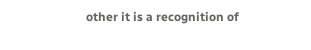other it is a recognition of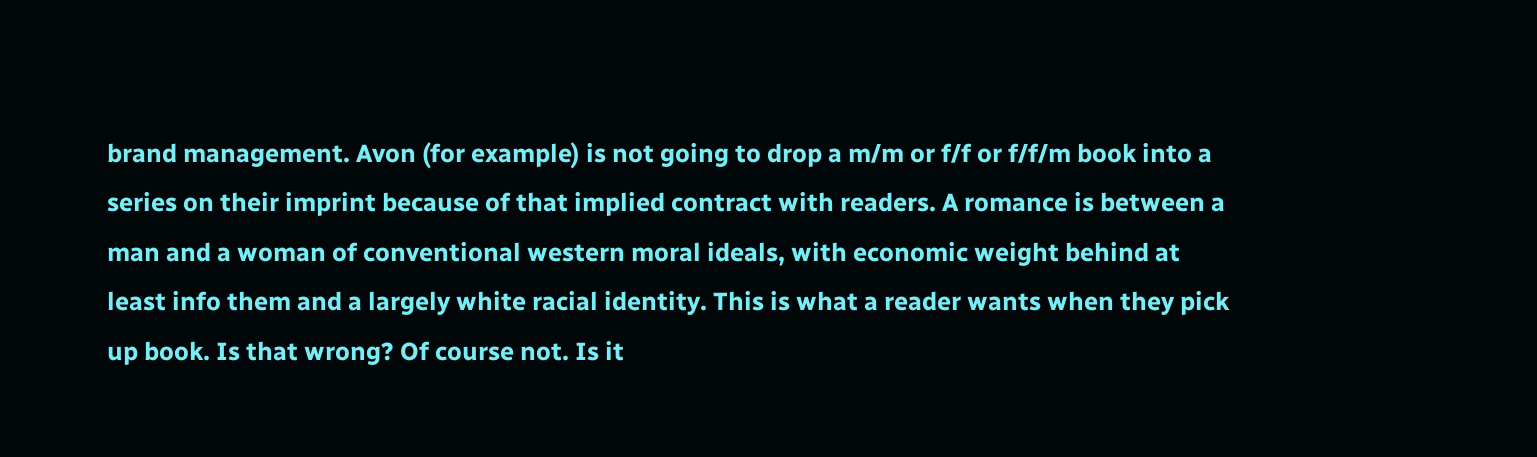brand management. Avon (for example) is not going to drop a m/m or f/f or f/f/m book into a series on their imprint because of that implied contract with readers. A romance is between a man and a woman of conventional western moral ideals, with economic weight behind at least info them and a largely white racial identity. This is what a reader wants when they pick up book. Is that wrong? Of course not. Is it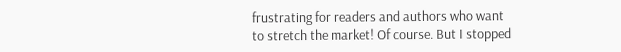frustrating for readers and authors who want to stretch the market! Of course. But I stopped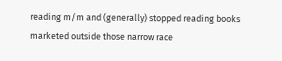reading m/m and (generally) stopped reading books marketed outside those narrow race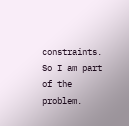constraints. So I am part of the problem.